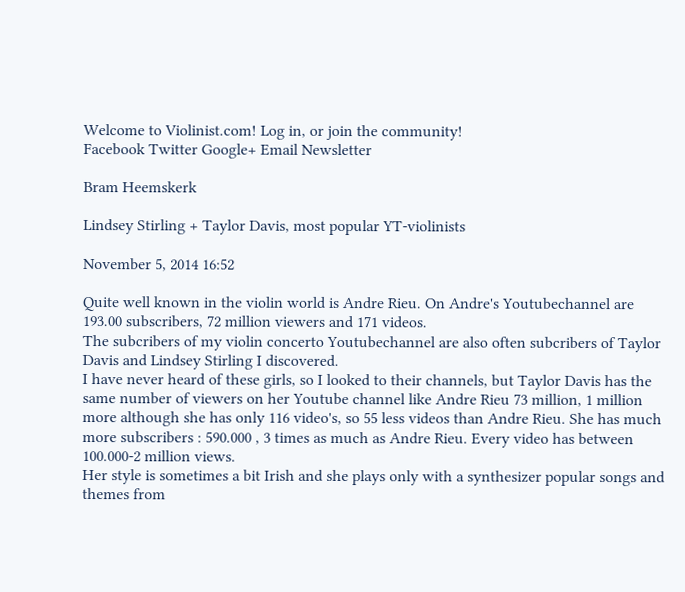Welcome to Violinist.com! Log in, or join the community!
Facebook Twitter Google+ Email Newsletter

Bram Heemskerk

Lindsey Stirling + Taylor Davis, most popular YT-violinists

November 5, 2014 16:52

Quite well known in the violin world is Andre Rieu. On Andre's Youtubechannel are 193.00 subscribers, 72 million viewers and 171 videos.
The subcribers of my violin concerto Youtubechannel are also often subcribers of Taylor Davis and Lindsey Stirling I discovered.
I have never heard of these girls, so I looked to their channels, but Taylor Davis has the same number of viewers on her Youtube channel like Andre Rieu 73 million, 1 million more although she has only 116 video's, so 55 less videos than Andre Rieu. She has much more subscribers : 590.000 , 3 times as much as Andre Rieu. Every video has between 100.000-2 million views.
Her style is sometimes a bit Irish and she plays only with a synthesizer popular songs and themes from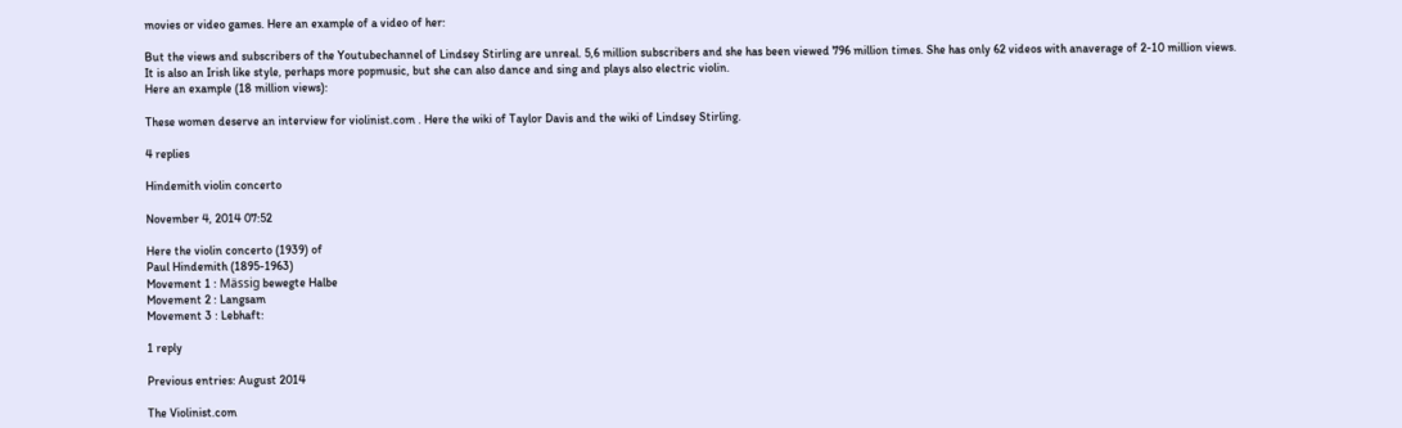movies or video games. Here an example of a video of her:

But the views and subscribers of the Youtubechannel of Lindsey Stirling are unreal. 5,6 million subscribers and she has been viewed 796 million times. She has only 62 videos with anaverage of 2-10 million views.
It is also an Irish like style, perhaps more popmusic, but she can also dance and sing and plays also electric violin.
Here an example (18 million views):

These women deserve an interview for violinist.com . Here the wiki of Taylor Davis and the wiki of Lindsey Stirling.

4 replies

Hindemith violin concerto

November 4, 2014 07:52

Here the violin concerto (1939) of
Paul Hindemith (1895-1963)
Movement 1 : Mässig bewegte Halbe
Movement 2 : Langsam
Movement 3 : Lebhaft:

1 reply

Previous entries: August 2014

The Violinist.com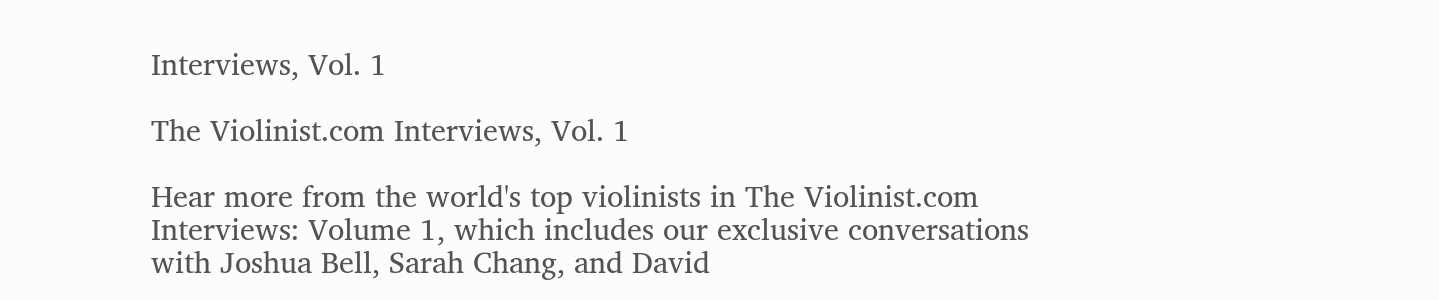Interviews, Vol. 1

The Violinist.com Interviews, Vol. 1

Hear more from the world's top violinists in The Violinist.com Interviews: Volume 1, which includes our exclusive conversations with Joshua Bell, Sarah Chang, and David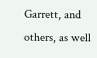Garrett, and others, as well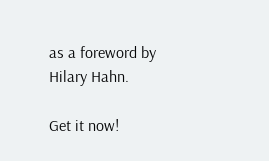as a foreword by Hilary Hahn.

Get it now!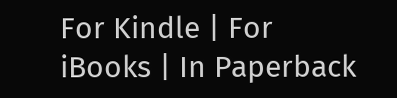For Kindle | For iBooks | In Paperback